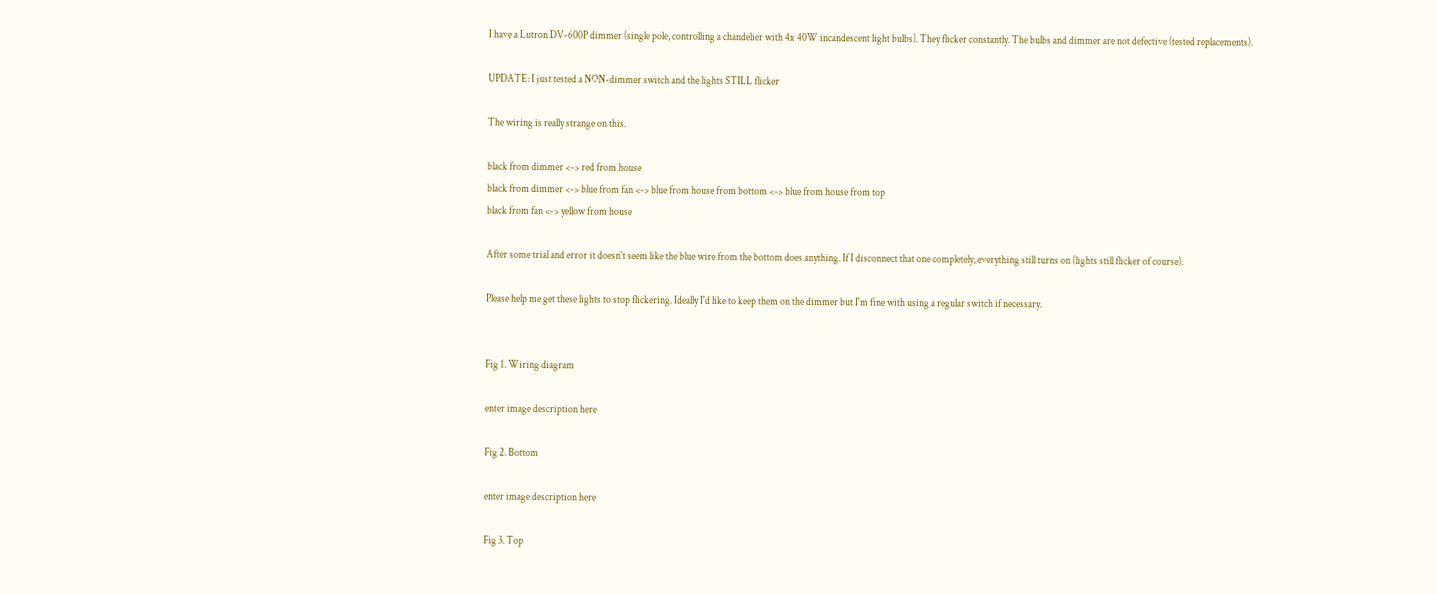I have a Lutron DV-600P dimmer (single pole, controlling a chandelier with 4x 40W incandescent light bulbs). They flicker constantly. The bulbs and dimmer are not defective (tested replacements).

UPDATE: I just tested a NON-dimmer switch and the lights STILL flicker

The wiring is really strange on this.

black from dimmer <-> red from house
black from dimmer <-> blue from fan <-> blue from house from bottom <-> blue from house from top
black from fan <-> yellow from house

After some trial and error it doesn't seem like the blue wire from the bottom does anything. If I disconnect that one completely, everything still turns on (lights still flicker of course).

Please help me get these lights to stop flickering. Ideally I'd like to keep them on the dimmer but I'm fine with using a regular switch if necessary.


Fig 1. Wiring diagram

enter image description here

Fig 2. Bottom

enter image description here

Fig 3. Top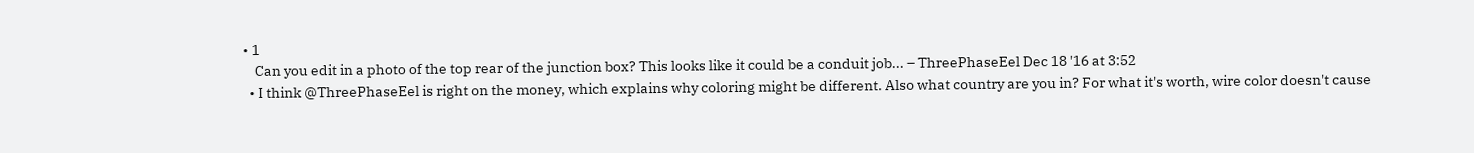• 1
    Can you edit in a photo of the top rear of the junction box? This looks like it could be a conduit job... – ThreePhaseEel Dec 18 '16 at 3:52
  • I think @ThreePhaseEel is right on the money, which explains why coloring might be different. Also what country are you in? For what it's worth, wire color doesn't cause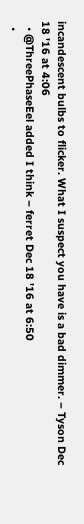incandescent bulbs to flicker. What I suspect you have is a bad dimmer. – Tyson Dec 18 '16 at 4:06
  • @ThreePhaseEel added I think – ferret Dec 18 '16 at 6:50
  •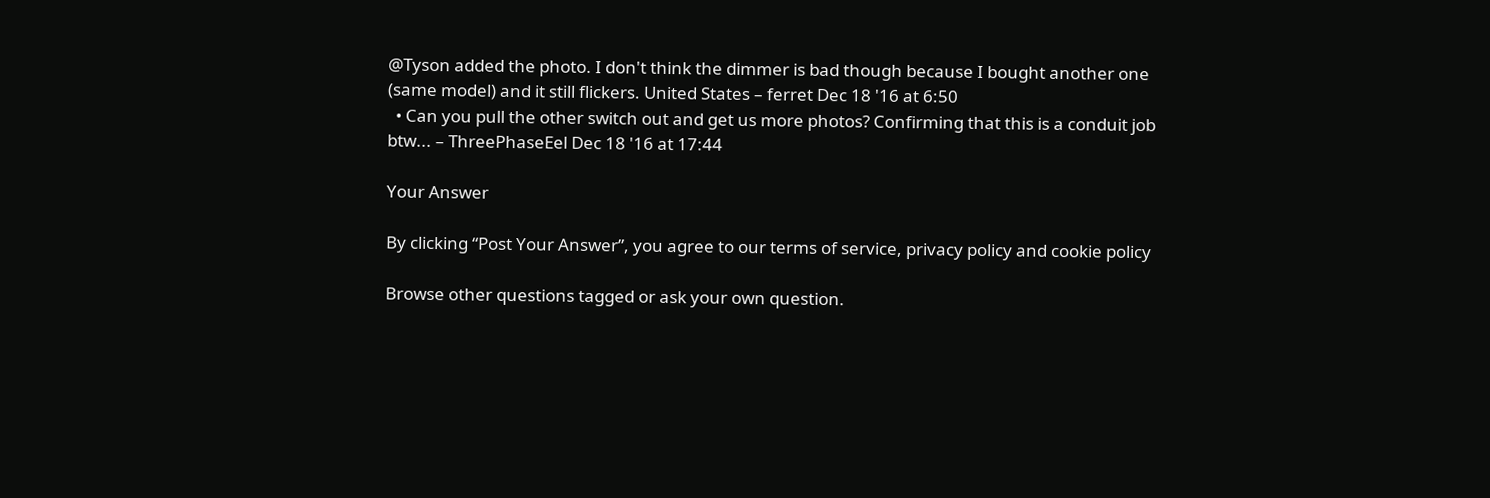@Tyson added the photo. I don't think the dimmer is bad though because I bought another one (same model) and it still flickers. United States – ferret Dec 18 '16 at 6:50
  • Can you pull the other switch out and get us more photos? Confirming that this is a conduit job btw... – ThreePhaseEel Dec 18 '16 at 17:44

Your Answer

By clicking “Post Your Answer”, you agree to our terms of service, privacy policy and cookie policy

Browse other questions tagged or ask your own question.